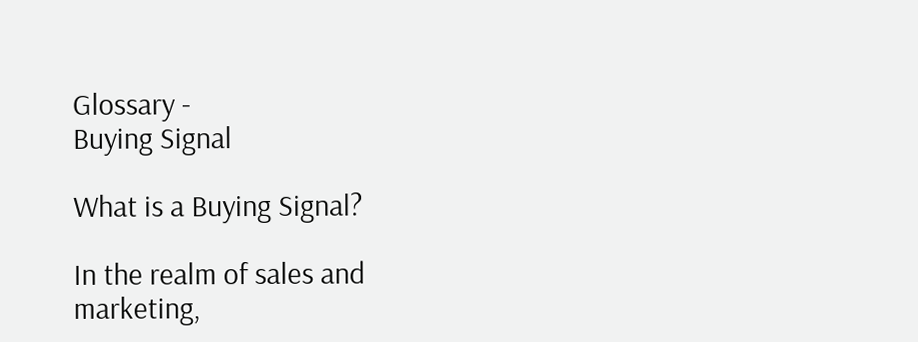Glossary -
Buying Signal

What is a Buying Signal?

In the realm of sales and marketing,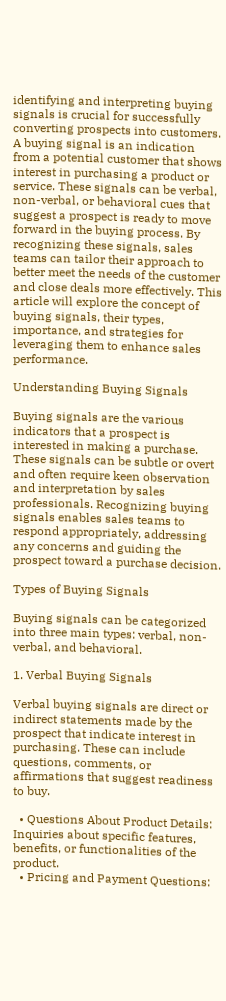identifying and interpreting buying signals is crucial for successfully converting prospects into customers. A buying signal is an indication from a potential customer that shows interest in purchasing a product or service. These signals can be verbal, non-verbal, or behavioral cues that suggest a prospect is ready to move forward in the buying process. By recognizing these signals, sales teams can tailor their approach to better meet the needs of the customer and close deals more effectively. This article will explore the concept of buying signals, their types, importance, and strategies for leveraging them to enhance sales performance.

Understanding Buying Signals

Buying signals are the various indicators that a prospect is interested in making a purchase. These signals can be subtle or overt and often require keen observation and interpretation by sales professionals. Recognizing buying signals enables sales teams to respond appropriately, addressing any concerns and guiding the prospect toward a purchase decision.

Types of Buying Signals

Buying signals can be categorized into three main types: verbal, non-verbal, and behavioral.

1. Verbal Buying Signals

Verbal buying signals are direct or indirect statements made by the prospect that indicate interest in purchasing. These can include questions, comments, or affirmations that suggest readiness to buy.

  • Questions About Product Details: Inquiries about specific features, benefits, or functionalities of the product.
  • Pricing and Payment Questions: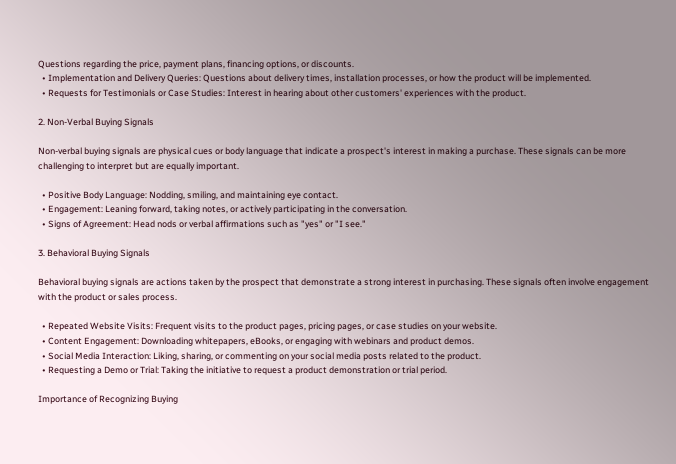Questions regarding the price, payment plans, financing options, or discounts.
  • Implementation and Delivery Queries: Questions about delivery times, installation processes, or how the product will be implemented.
  • Requests for Testimonials or Case Studies: Interest in hearing about other customers' experiences with the product.

2. Non-Verbal Buying Signals

Non-verbal buying signals are physical cues or body language that indicate a prospect's interest in making a purchase. These signals can be more challenging to interpret but are equally important.

  • Positive Body Language: Nodding, smiling, and maintaining eye contact.
  • Engagement: Leaning forward, taking notes, or actively participating in the conversation.
  • Signs of Agreement: Head nods or verbal affirmations such as "yes" or "I see."

3. Behavioral Buying Signals

Behavioral buying signals are actions taken by the prospect that demonstrate a strong interest in purchasing. These signals often involve engagement with the product or sales process.

  • Repeated Website Visits: Frequent visits to the product pages, pricing pages, or case studies on your website.
  • Content Engagement: Downloading whitepapers, eBooks, or engaging with webinars and product demos.
  • Social Media Interaction: Liking, sharing, or commenting on your social media posts related to the product.
  • Requesting a Demo or Trial: Taking the initiative to request a product demonstration or trial period.

Importance of Recognizing Buying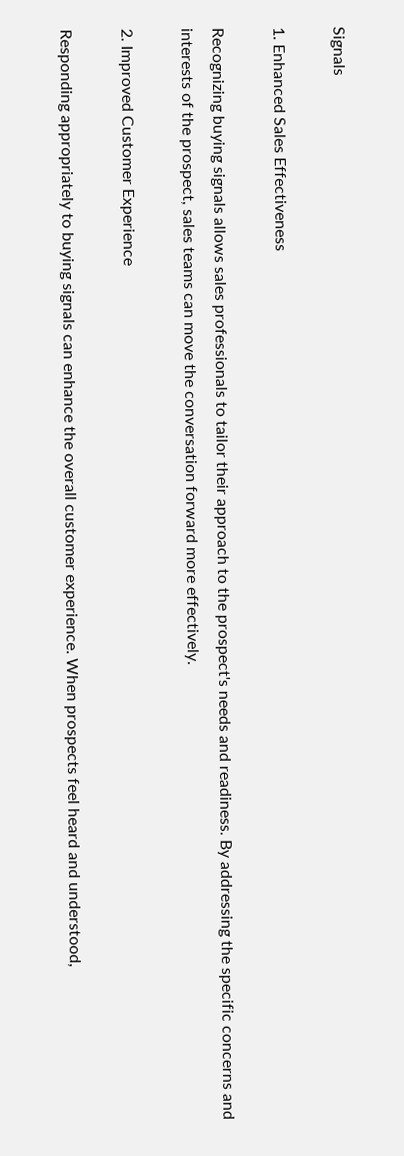Signals

1. Enhanced Sales Effectiveness

Recognizing buying signals allows sales professionals to tailor their approach to the prospect's needs and readiness. By addressing the specific concerns and interests of the prospect, sales teams can move the conversation forward more effectively.

2. Improved Customer Experience

Responding appropriately to buying signals can enhance the overall customer experience. When prospects feel heard and understood,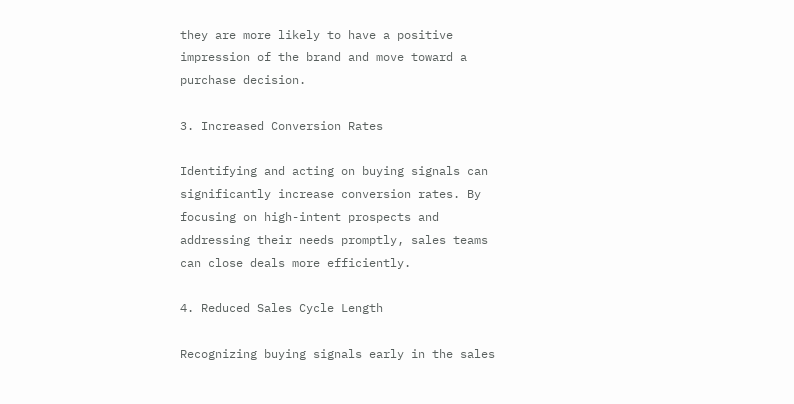they are more likely to have a positive impression of the brand and move toward a purchase decision.

3. Increased Conversion Rates

Identifying and acting on buying signals can significantly increase conversion rates. By focusing on high-intent prospects and addressing their needs promptly, sales teams can close deals more efficiently.

4. Reduced Sales Cycle Length

Recognizing buying signals early in the sales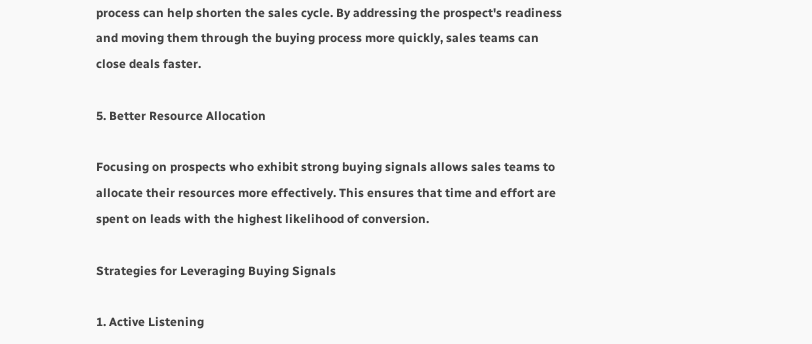process can help shorten the sales cycle. By addressing the prospect's readiness and moving them through the buying process more quickly, sales teams can close deals faster.

5. Better Resource Allocation

Focusing on prospects who exhibit strong buying signals allows sales teams to allocate their resources more effectively. This ensures that time and effort are spent on leads with the highest likelihood of conversion.

Strategies for Leveraging Buying Signals

1. Active Listening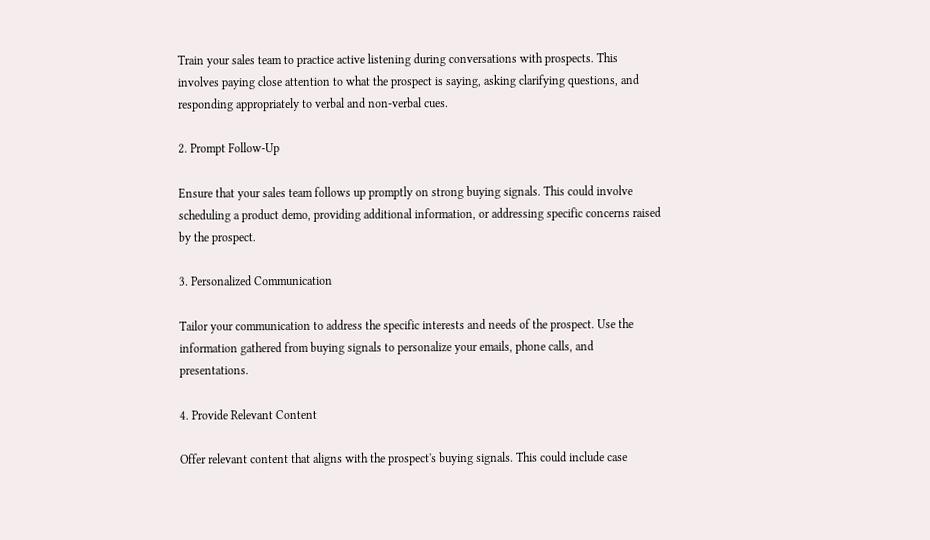Train your sales team to practice active listening during conversations with prospects. This involves paying close attention to what the prospect is saying, asking clarifying questions, and responding appropriately to verbal and non-verbal cues.

2. Prompt Follow-Up

Ensure that your sales team follows up promptly on strong buying signals. This could involve scheduling a product demo, providing additional information, or addressing specific concerns raised by the prospect.

3. Personalized Communication

Tailor your communication to address the specific interests and needs of the prospect. Use the information gathered from buying signals to personalize your emails, phone calls, and presentations.

4. Provide Relevant Content

Offer relevant content that aligns with the prospect's buying signals. This could include case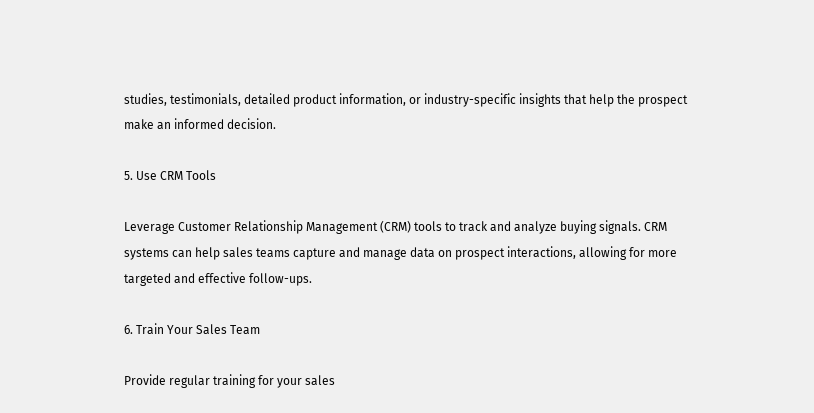studies, testimonials, detailed product information, or industry-specific insights that help the prospect make an informed decision.

5. Use CRM Tools

Leverage Customer Relationship Management (CRM) tools to track and analyze buying signals. CRM systems can help sales teams capture and manage data on prospect interactions, allowing for more targeted and effective follow-ups.

6. Train Your Sales Team

Provide regular training for your sales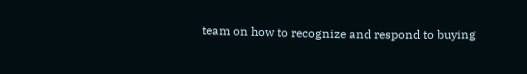team on how to recognize and respond to buying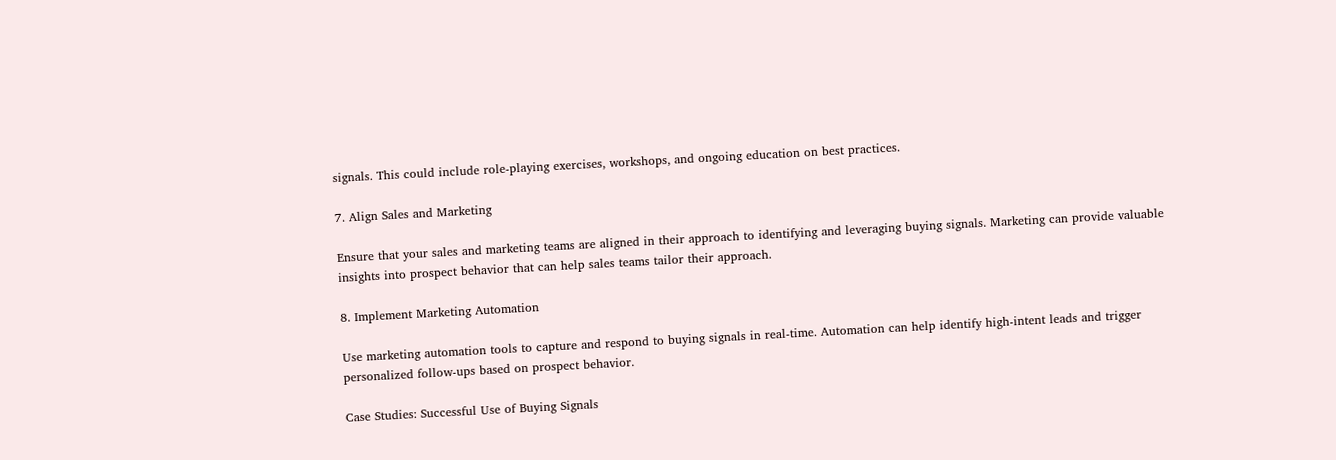signals. This could include role-playing exercises, workshops, and ongoing education on best practices.

7. Align Sales and Marketing

Ensure that your sales and marketing teams are aligned in their approach to identifying and leveraging buying signals. Marketing can provide valuable insights into prospect behavior that can help sales teams tailor their approach.

8. Implement Marketing Automation

Use marketing automation tools to capture and respond to buying signals in real-time. Automation can help identify high-intent leads and trigger personalized follow-ups based on prospect behavior.

Case Studies: Successful Use of Buying Signals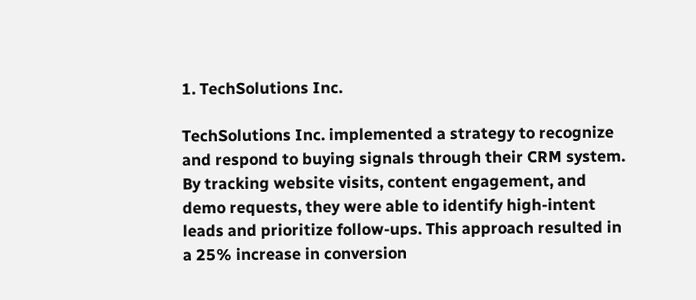1. TechSolutions Inc.

TechSolutions Inc. implemented a strategy to recognize and respond to buying signals through their CRM system. By tracking website visits, content engagement, and demo requests, they were able to identify high-intent leads and prioritize follow-ups. This approach resulted in a 25% increase in conversion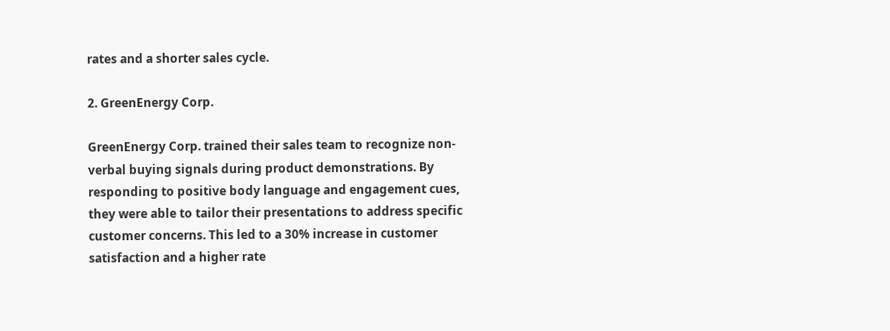rates and a shorter sales cycle.

2. GreenEnergy Corp.

GreenEnergy Corp. trained their sales team to recognize non-verbal buying signals during product demonstrations. By responding to positive body language and engagement cues, they were able to tailor their presentations to address specific customer concerns. This led to a 30% increase in customer satisfaction and a higher rate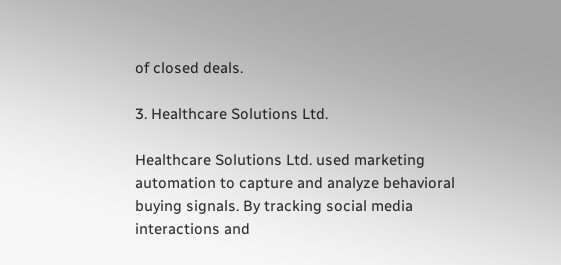of closed deals.

3. Healthcare Solutions Ltd.

Healthcare Solutions Ltd. used marketing automation to capture and analyze behavioral buying signals. By tracking social media interactions and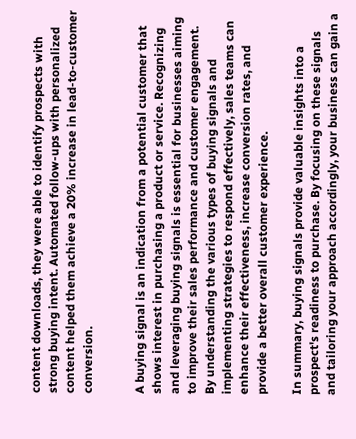content downloads, they were able to identify prospects with strong buying intent. Automated follow-ups with personalized content helped them achieve a 20% increase in lead-to-customer conversion.


A buying signal is an indication from a potential customer that shows interest in purchasing a product or service. Recognizing and leveraging buying signals is essential for businesses aiming to improve their sales performance and customer engagement. By understanding the various types of buying signals and implementing strategies to respond effectively, sales teams can enhance their effectiveness, increase conversion rates, and provide a better overall customer experience.

In summary, buying signals provide valuable insights into a prospect's readiness to purchase. By focusing on these signals and tailoring your approach accordingly, your business can gain a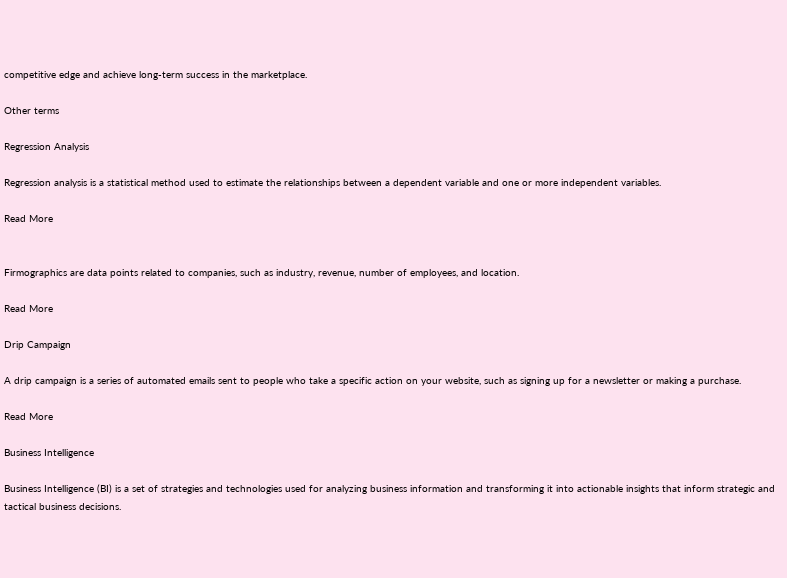competitive edge and achieve long-term success in the marketplace.

Other terms

Regression Analysis

Regression analysis is a statistical method used to estimate the relationships between a dependent variable and one or more independent variables.

Read More


Firmographics are data points related to companies, such as industry, revenue, number of employees, and location.

Read More

Drip Campaign

A drip campaign is a series of automated emails sent to people who take a specific action on your website, such as signing up for a newsletter or making a purchase.

Read More

Business Intelligence

Business Intelligence (BI) is a set of strategies and technologies used for analyzing business information and transforming it into actionable insights that inform strategic and tactical business decisions.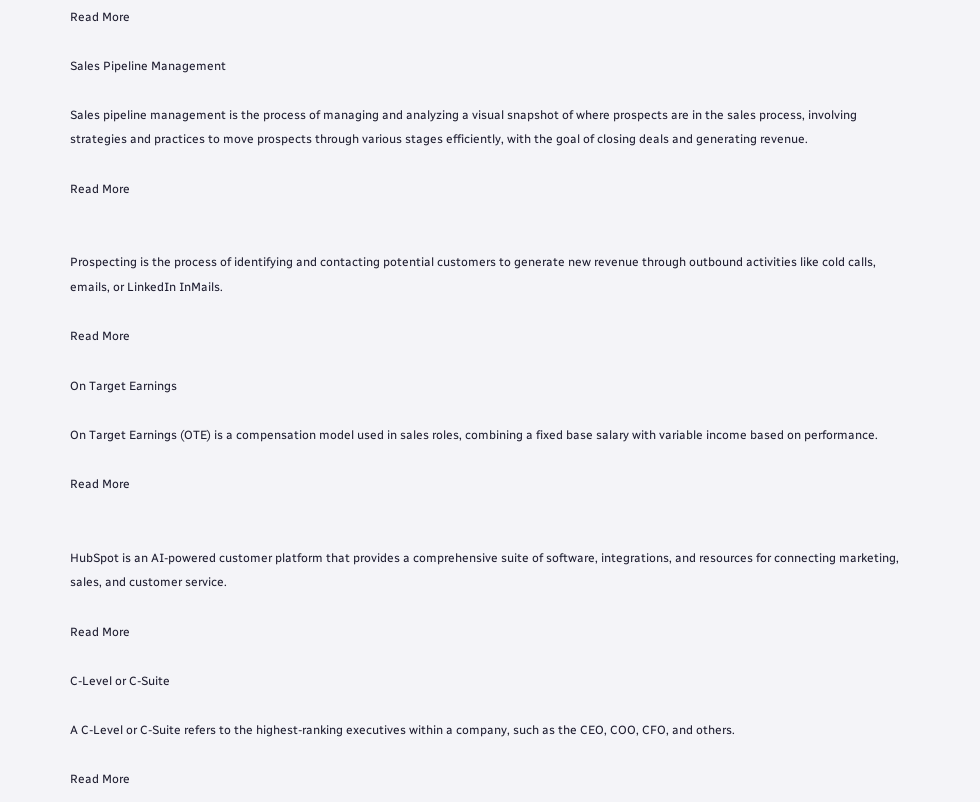Read More

Sales Pipeline Management

Sales pipeline management is the process of managing and analyzing a visual snapshot of where prospects are in the sales process, involving strategies and practices to move prospects through various stages efficiently, with the goal of closing deals and generating revenue.

Read More


Prospecting is the process of identifying and contacting potential customers to generate new revenue through outbound activities like cold calls, emails, or LinkedIn InMails.

Read More

On Target Earnings

On Target Earnings (OTE) is a compensation model used in sales roles, combining a fixed base salary with variable income based on performance.

Read More


HubSpot is an AI-powered customer platform that provides a comprehensive suite of software, integrations, and resources for connecting marketing, sales, and customer service.

Read More

C-Level or C-Suite

A C-Level or C-Suite refers to the highest-ranking executives within a company, such as the CEO, COO, CFO, and others.

Read More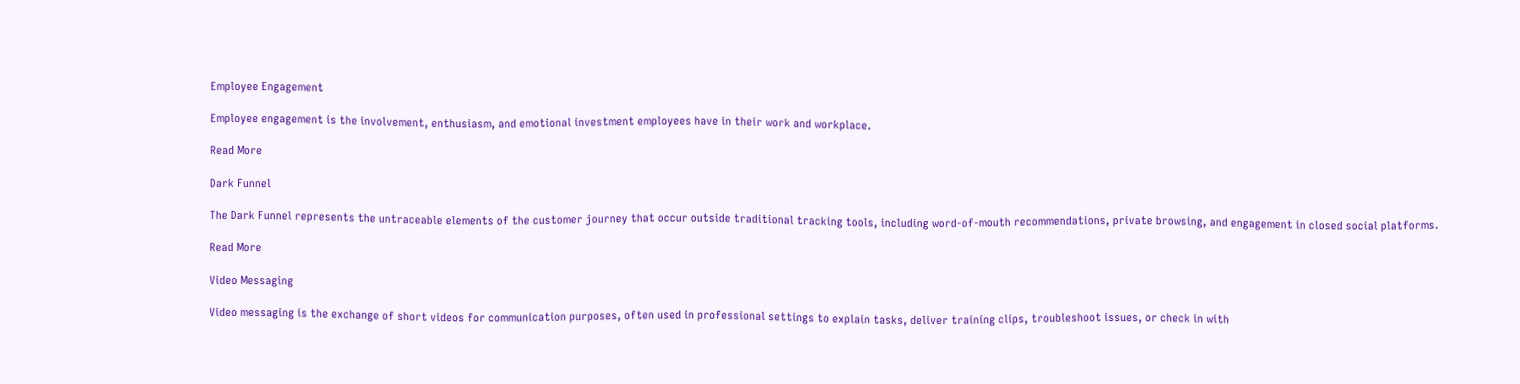Employee Engagement

Employee engagement is the involvement, enthusiasm, and emotional investment employees have in their work and workplace.

Read More

Dark Funnel

The Dark Funnel represents the untraceable elements of the customer journey that occur outside traditional tracking tools, including word-of-mouth recommendations, private browsing, and engagement in closed social platforms.

Read More

Video Messaging

Video messaging is the exchange of short videos for communication purposes, often used in professional settings to explain tasks, deliver training clips, troubleshoot issues, or check in with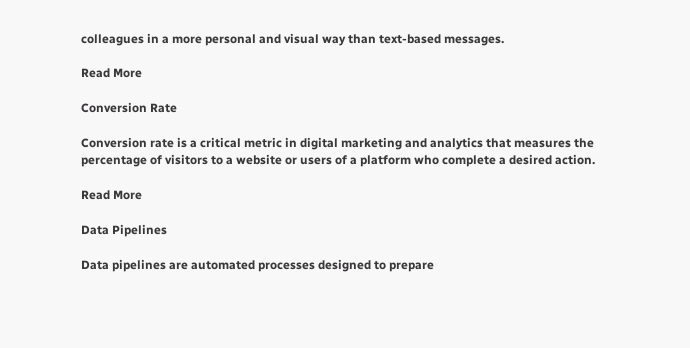colleagues in a more personal and visual way than text-based messages.

Read More

Conversion Rate

Conversion rate is a critical metric in digital marketing and analytics that measures the percentage of visitors to a website or users of a platform who complete a desired action.

Read More

Data Pipelines

Data pipelines are automated processes designed to prepare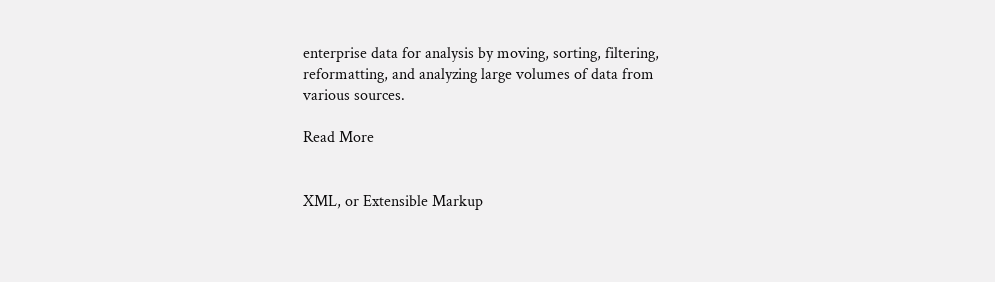enterprise data for analysis by moving, sorting, filtering, reformatting, and analyzing large volumes of data from various sources.

Read More


XML, or Extensible Markup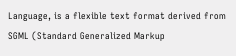Language, is a flexible text format derived from SGML (Standard Generalized Markup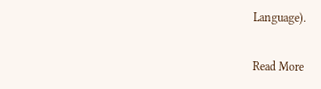Language).

Read More